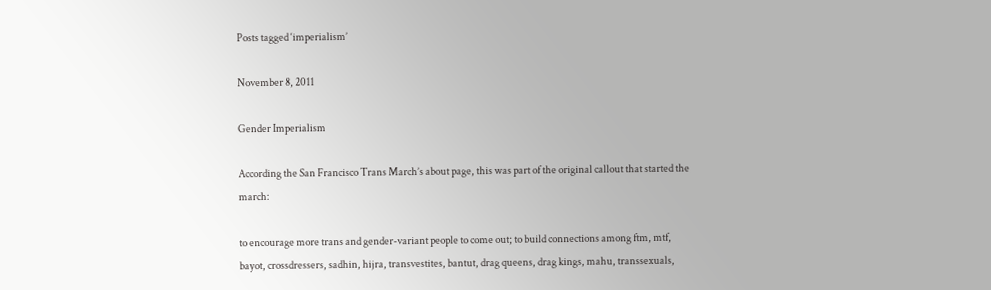Posts tagged ‘imperialism’

November 8, 2011

Gender Imperialism

According the San Francisco Trans March’s about page, this was part of the original callout that started the march:

to encourage more trans and gender-variant people to come out; to build connections among ftm, mtf, bayot, crossdressers, sadhin, hijra, transvestites, bantut, drag queens, drag kings, mahu, transsexuals,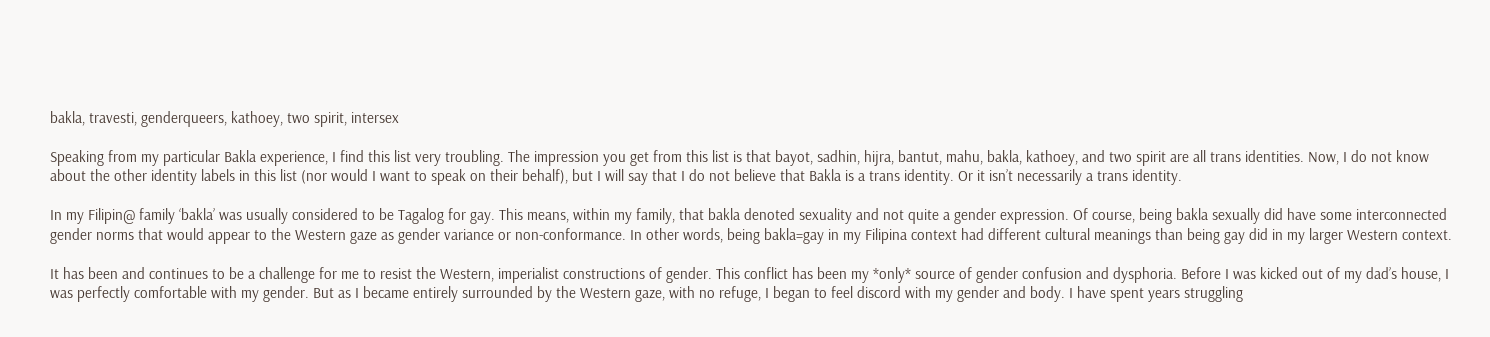bakla, travesti, genderqueers, kathoey, two spirit, intersex

Speaking from my particular Bakla experience, I find this list very troubling. The impression you get from this list is that bayot, sadhin, hijra, bantut, mahu, bakla, kathoey, and two spirit are all trans identities. Now, I do not know about the other identity labels in this list (nor would I want to speak on their behalf), but I will say that I do not believe that Bakla is a trans identity. Or it isn’t necessarily a trans identity.

In my Filipin@ family ‘bakla’ was usually considered to be Tagalog for gay. This means, within my family, that bakla denoted sexuality and not quite a gender expression. Of course, being bakla sexually did have some interconnected gender norms that would appear to the Western gaze as gender variance or non-conformance. In other words, being bakla=gay in my Filipina context had different cultural meanings than being gay did in my larger Western context.

It has been and continues to be a challenge for me to resist the Western, imperialist constructions of gender. This conflict has been my *only* source of gender confusion and dysphoria. Before I was kicked out of my dad’s house, I was perfectly comfortable with my gender. But as I became entirely surrounded by the Western gaze, with no refuge, I began to feel discord with my gender and body. I have spent years struggling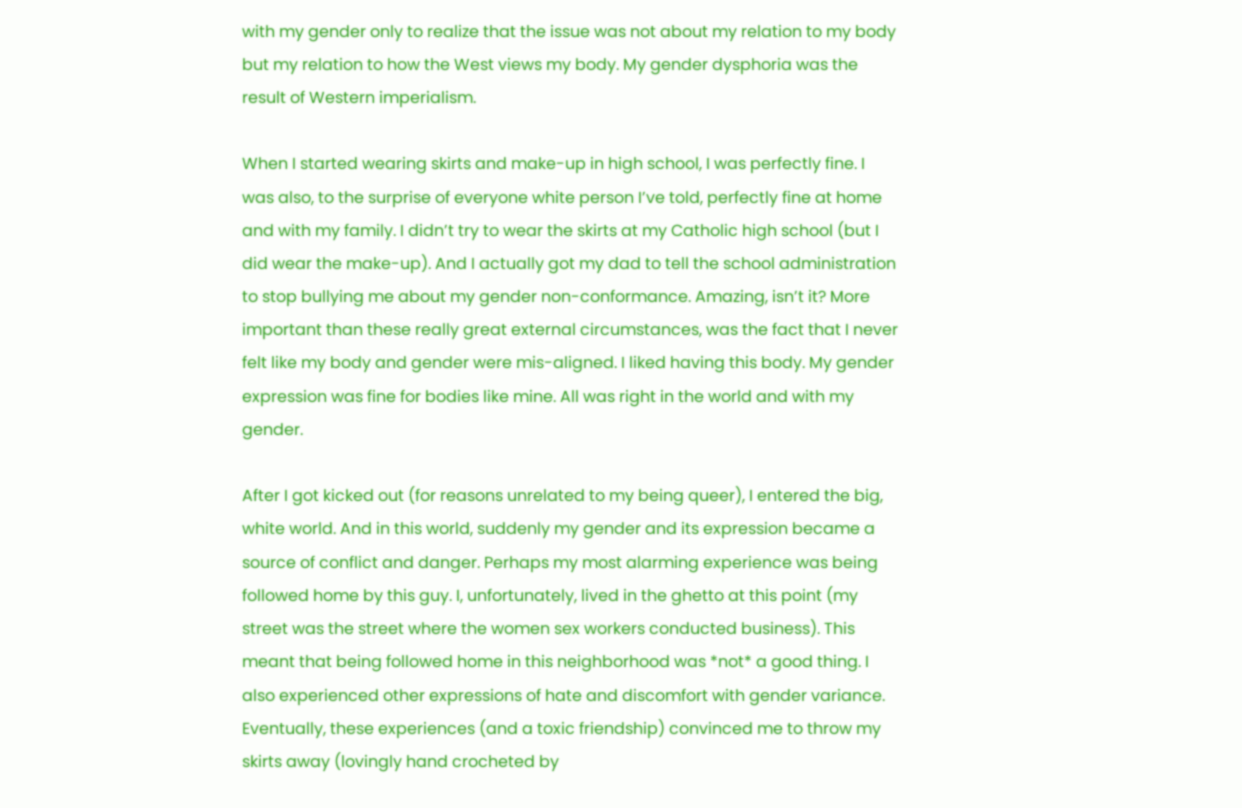with my gender only to realize that the issue was not about my relation to my body but my relation to how the West views my body. My gender dysphoria was the result of Western imperialism.

When I started wearing skirts and make-up in high school, I was perfectly fine. I was also, to the surprise of everyone white person I’ve told, perfectly fine at home and with my family. I didn’t try to wear the skirts at my Catholic high school (but I did wear the make-up). And I actually got my dad to tell the school administration to stop bullying me about my gender non-conformance. Amazing, isn’t it? More important than these really great external circumstances, was the fact that I never felt like my body and gender were mis-aligned. I liked having this body. My gender expression was fine for bodies like mine. All was right in the world and with my gender.

After I got kicked out (for reasons unrelated to my being queer), I entered the big, white world. And in this world, suddenly my gender and its expression became a source of conflict and danger. Perhaps my most alarming experience was being followed home by this guy. I, unfortunately, lived in the ghetto at this point (my street was the street where the women sex workers conducted business). This meant that being followed home in this neighborhood was *not* a good thing. I also experienced other expressions of hate and discomfort with gender variance. Eventually, these experiences (and a toxic friendship) convinced me to throw my skirts away (lovingly hand crocheted by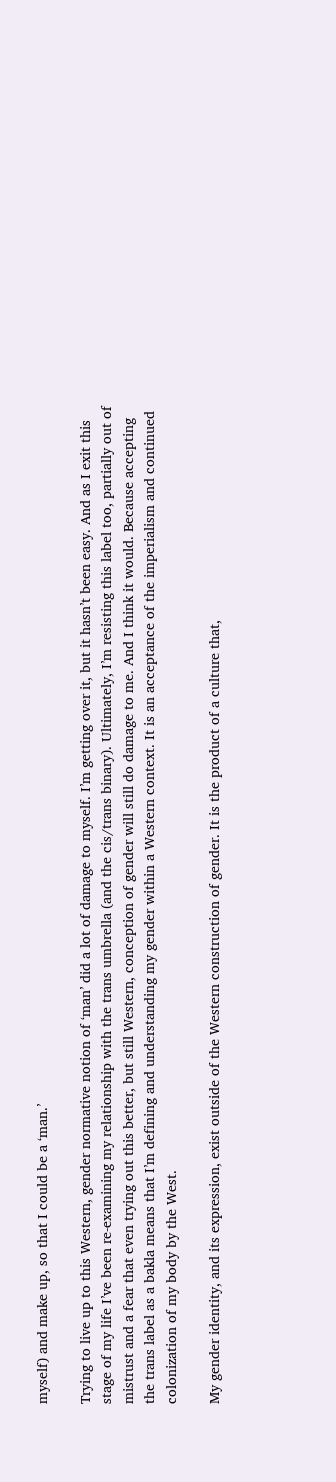myself) and make up, so that I could be a ‘man.’

Trying to live up to this Western, gender normative notion of ‘man’ did a lot of damage to myself. I’m getting over it, but it hasn’t been easy. And as I exit this stage of my life I’ve been re-examining my relationship with the trans umbrella (and the cis/trans binary). Ultimately, I’m resisting this label too, partially out of mistrust and a fear that even trying out this better, but still Western, conception of gender will still do damage to me. And I think it would. Because accepting the trans label as a bakla means that I’m defining and understanding my gender within a Western context. It is an acceptance of the imperialism and continued colonization of my body by the West.

My gender identity, and its expression, exist outside of the Western construction of gender. It is the product of a culture that,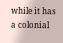while it has a colonial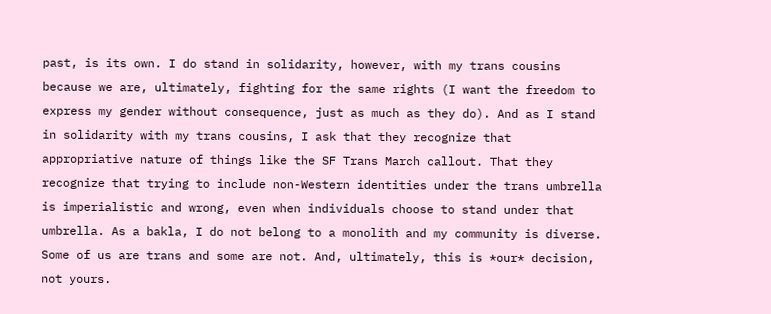past, is its own. I do stand in solidarity, however, with my trans cousins because we are, ultimately, fighting for the same rights (I want the freedom to express my gender without consequence, just as much as they do). And as I stand in solidarity with my trans cousins, I ask that they recognize that appropriative nature of things like the SF Trans March callout. That they recognize that trying to include non-Western identities under the trans umbrella is imperialistic and wrong, even when individuals choose to stand under that umbrella. As a bakla, I do not belong to a monolith and my community is diverse. Some of us are trans and some are not. And, ultimately, this is *our* decision, not yours.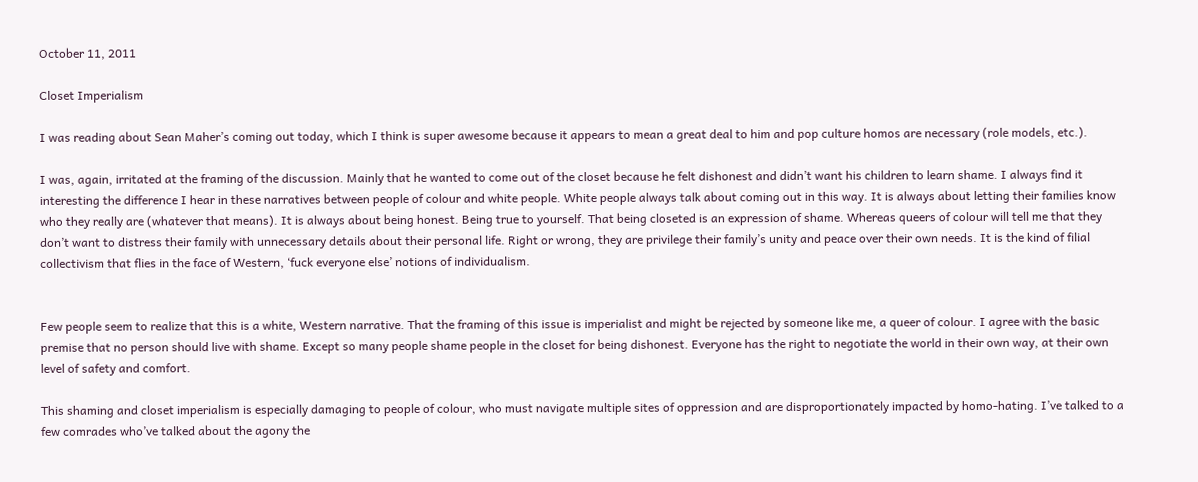October 11, 2011

Closet Imperialism

I was reading about Sean Maher’s coming out today, which I think is super awesome because it appears to mean a great deal to him and pop culture homos are necessary (role models, etc.).

I was, again, irritated at the framing of the discussion. Mainly that he wanted to come out of the closet because he felt dishonest and didn’t want his children to learn shame. I always find it interesting the difference I hear in these narratives between people of colour and white people. White people always talk about coming out in this way. It is always about letting their families know who they really are (whatever that means). It is always about being honest. Being true to yourself. That being closeted is an expression of shame. Whereas queers of colour will tell me that they don’t want to distress their family with unnecessary details about their personal life. Right or wrong, they are privilege their family’s unity and peace over their own needs. It is the kind of filial collectivism that flies in the face of Western, ‘fuck everyone else’ notions of individualism.


Few people seem to realize that this is a white, Western narrative. That the framing of this issue is imperialist and might be rejected by someone like me, a queer of colour. I agree with the basic premise that no person should live with shame. Except so many people shame people in the closet for being dishonest. Everyone has the right to negotiate the world in their own way, at their own level of safety and comfort.

This shaming and closet imperialism is especially damaging to people of colour, who must navigate multiple sites of oppression and are disproportionately impacted by homo-hating. I’ve talked to a few comrades who’ve talked about the agony the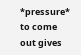*pressure* to come out gives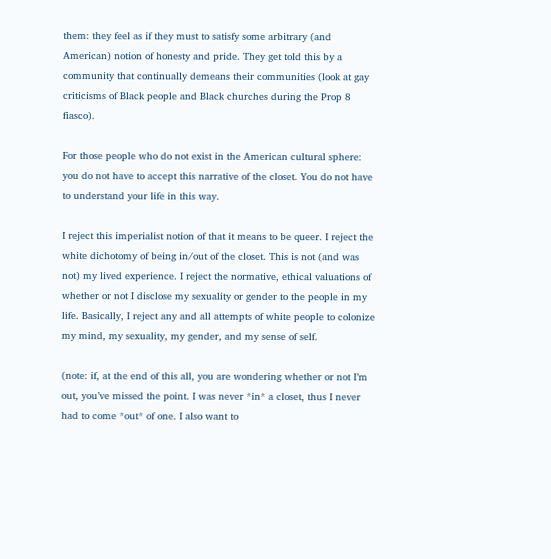them: they feel as if they must to satisfy some arbitrary (and American) notion of honesty and pride. They get told this by a community that continually demeans their communities (look at gay criticisms of Black people and Black churches during the Prop 8 fiasco).

For those people who do not exist in the American cultural sphere: you do not have to accept this narrative of the closet. You do not have to understand your life in this way.

I reject this imperialist notion of that it means to be queer. I reject the white dichotomy of being in/out of the closet. This is not (and was not) my lived experience. I reject the normative, ethical valuations of whether or not I disclose my sexuality or gender to the people in my life. Basically, I reject any and all attempts of white people to colonize my mind, my sexuality, my gender, and my sense of self.

(note: if, at the end of this all, you are wondering whether or not I’m out, you’ve missed the point. I was never *in* a closet, thus I never had to come *out* of one. I also want to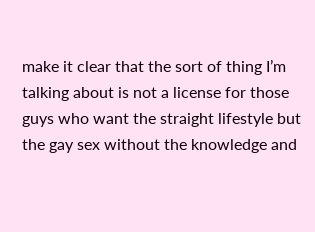make it clear that the sort of thing I’m talking about is not a license for those guys who want the straight lifestyle but the gay sex without the knowledge and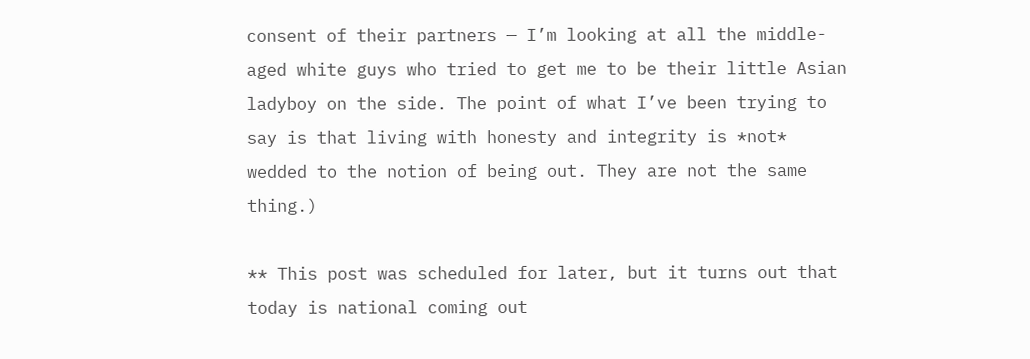consent of their partners — I’m looking at all the middle-aged white guys who tried to get me to be their little Asian ladyboy on the side. The point of what I’ve been trying to say is that living with honesty and integrity is *not* wedded to the notion of being out. They are not the same thing.)

** This post was scheduled for later, but it turns out that today is national coming out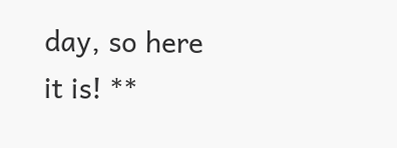day, so here it is! **